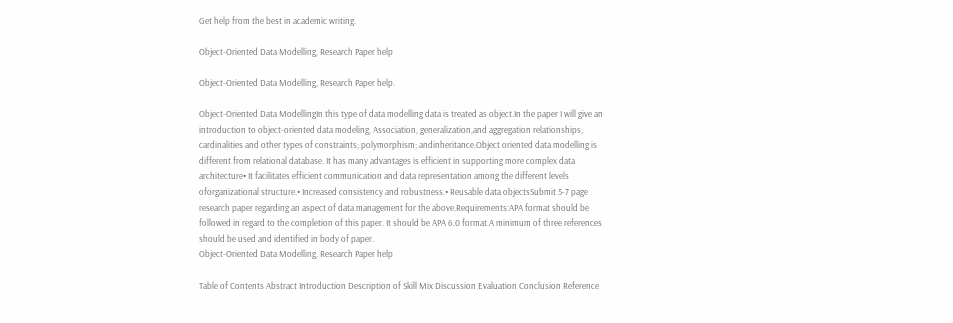Get help from the best in academic writing.

Object-Oriented Data Modelling, Research Paper help

Object-Oriented Data Modelling, Research Paper help.

Object-Oriented Data ModellingIn this type of data modelling data is treated as object.In the paper I will give an introduction to object-oriented data modeling, Association, generalization,and aggregation relationships; cardinalities and other types of constraints; polymorphism; andinheritance.Object oriented data modelling is different from relational database. It has many advantages is efficient in supporting more complex data architecture• It facilitates efficient communication and data representation among the different levels oforganizational structure.• Increased consistency and robustness.• Reusable data objectsSubmit 5-7 page research paper regarding an aspect of data management for the above.Requirements:APA format should be followed in regard to the completion of this paper. It should be APA 6.0 format.A minimum of three references should be used and identified in body of paper.
Object-Oriented Data Modelling, Research Paper help

Table of Contents Abstract Introduction Description of Skill Mix Discussion Evaluation Conclusion Reference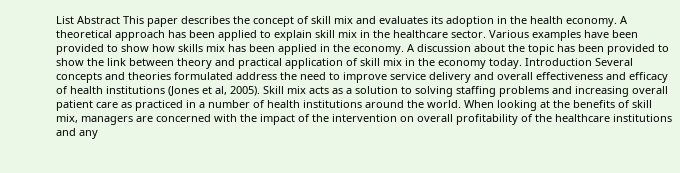List Abstract This paper describes the concept of skill mix and evaluates its adoption in the health economy. A theoretical approach has been applied to explain skill mix in the healthcare sector. Various examples have been provided to show how skills mix has been applied in the economy. A discussion about the topic has been provided to show the link between theory and practical application of skill mix in the economy today. Introduction Several concepts and theories formulated address the need to improve service delivery and overall effectiveness and efficacy of health institutions (Jones et al, 2005). Skill mix acts as a solution to solving staffing problems and increasing overall patient care as practiced in a number of health institutions around the world. When looking at the benefits of skill mix, managers are concerned with the impact of the intervention on overall profitability of the healthcare institutions and any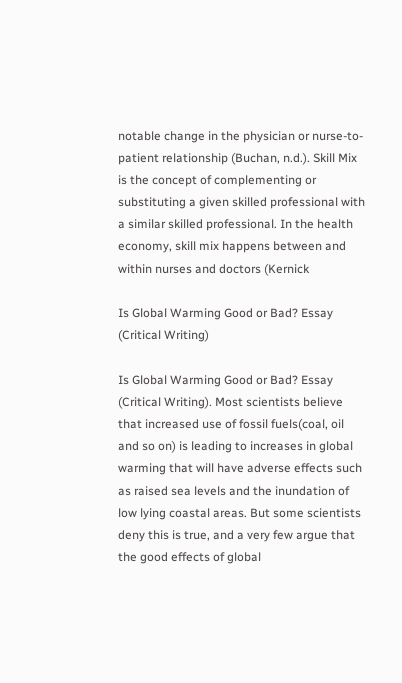notable change in the physician or nurse-to-patient relationship (Buchan, n.d.). Skill Mix is the concept of complementing or substituting a given skilled professional with a similar skilled professional. In the health economy, skill mix happens between and within nurses and doctors (Kernick

Is Global Warming Good or Bad? Essay (Critical Writing)

Is Global Warming Good or Bad? Essay (Critical Writing). Most scientists believe that increased use of fossil fuels(coal, oil and so on) is leading to increases in global warming that will have adverse effects such as raised sea levels and the inundation of low lying coastal areas. But some scientists deny this is true, and a very few argue that the good effects of global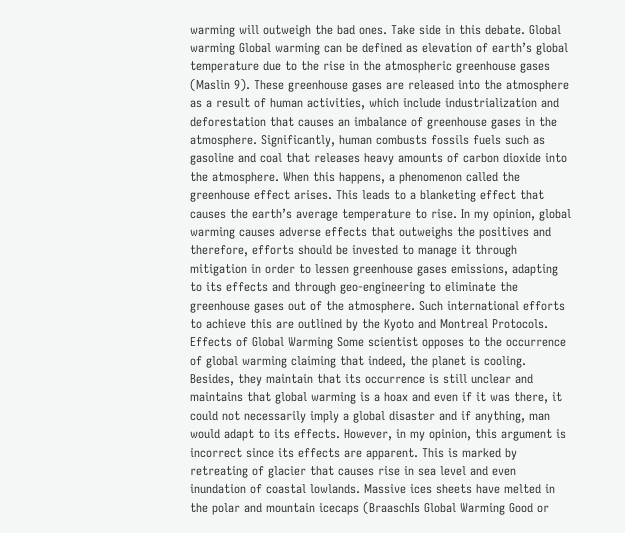warming will outweigh the bad ones. Take side in this debate. Global warming Global warming can be defined as elevation of earth’s global temperature due to the rise in the atmospheric greenhouse gases (Maslin 9). These greenhouse gases are released into the atmosphere as a result of human activities, which include industrialization and deforestation that causes an imbalance of greenhouse gases in the atmosphere. Significantly, human combusts fossils fuels such as gasoline and coal that releases heavy amounts of carbon dioxide into the atmosphere. When this happens, a phenomenon called the greenhouse effect arises. This leads to a blanketing effect that causes the earth’s average temperature to rise. In my opinion, global warming causes adverse effects that outweighs the positives and therefore, efforts should be invested to manage it through mitigation in order to lessen greenhouse gases emissions, adapting to its effects and through geo-engineering to eliminate the greenhouse gases out of the atmosphere. Such international efforts to achieve this are outlined by the Kyoto and Montreal Protocols. Effects of Global Warming Some scientist opposes to the occurrence of global warming claiming that indeed, the planet is cooling. Besides, they maintain that its occurrence is still unclear and maintains that global warming is a hoax and even if it was there, it could not necessarily imply a global disaster and if anything, man would adapt to its effects. However, in my opinion, this argument is incorrect since its effects are apparent. This is marked by retreating of glacier that causes rise in sea level and even inundation of coastal lowlands. Massive ices sheets have melted in the polar and mountain icecaps (BraaschIs Global Warming Good or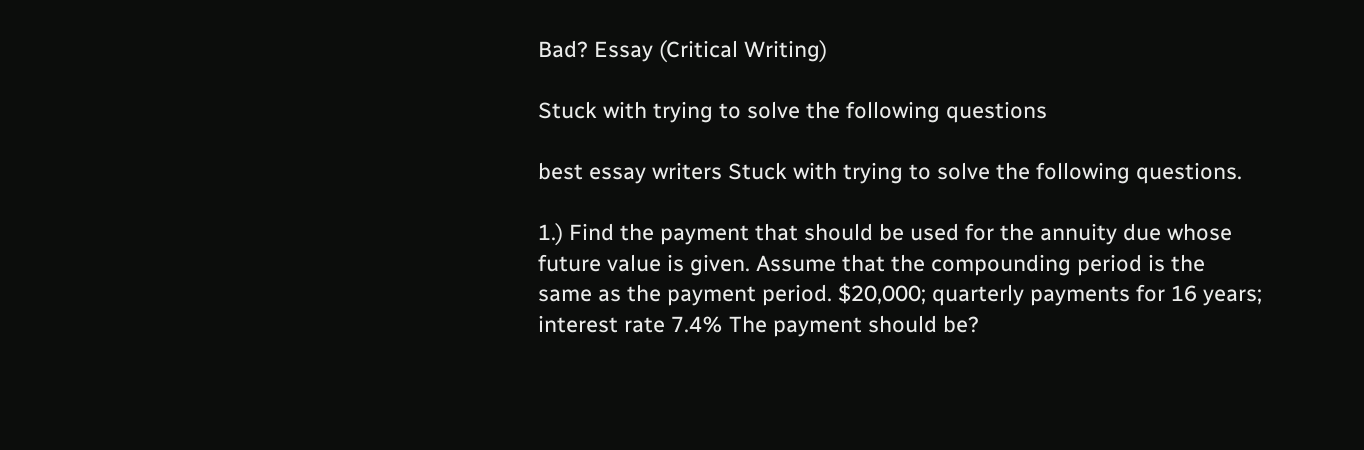Bad? Essay (Critical Writing)

Stuck with trying to solve the following questions

best essay writers Stuck with trying to solve the following questions.

1.) Find the payment that should be used for the annuity due whose future value is given. Assume that the compounding period is the same as the payment period. $20,000; quarterly payments for 16 years; interest rate 7.4% The payment should be?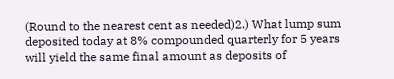(Round to the nearest cent as needed)2.) What lump sum deposited today at 8% compounded quarterly for 5 years will yield the same final amount as deposits of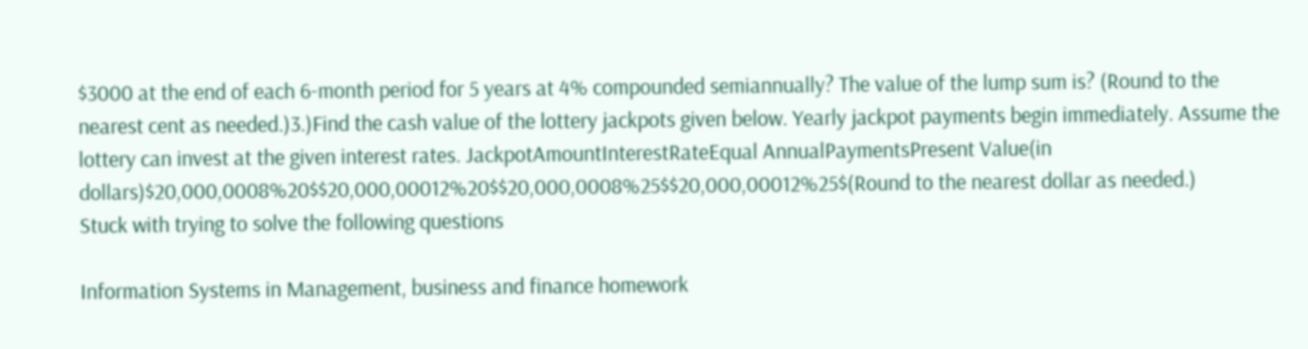$3000 at the end of each 6-month period for 5 years at 4% compounded semiannually? The value of the lump sum is? (Round to the nearest cent as needed.)3.)Find the cash value of the lottery jackpots given below. Yearly jackpot payments begin immediately. Assume the lottery can invest at the given interest rates. JackpotAmountInterestRateEqual AnnualPaymentsPresent Value(in dollars)$20,000,0008%20$$20,000,00012%20$$20,000,0008%25$$20,000,00012%25$(Round to the nearest dollar as needed.)
Stuck with trying to solve the following questions

Information Systems in Management, business and finance homework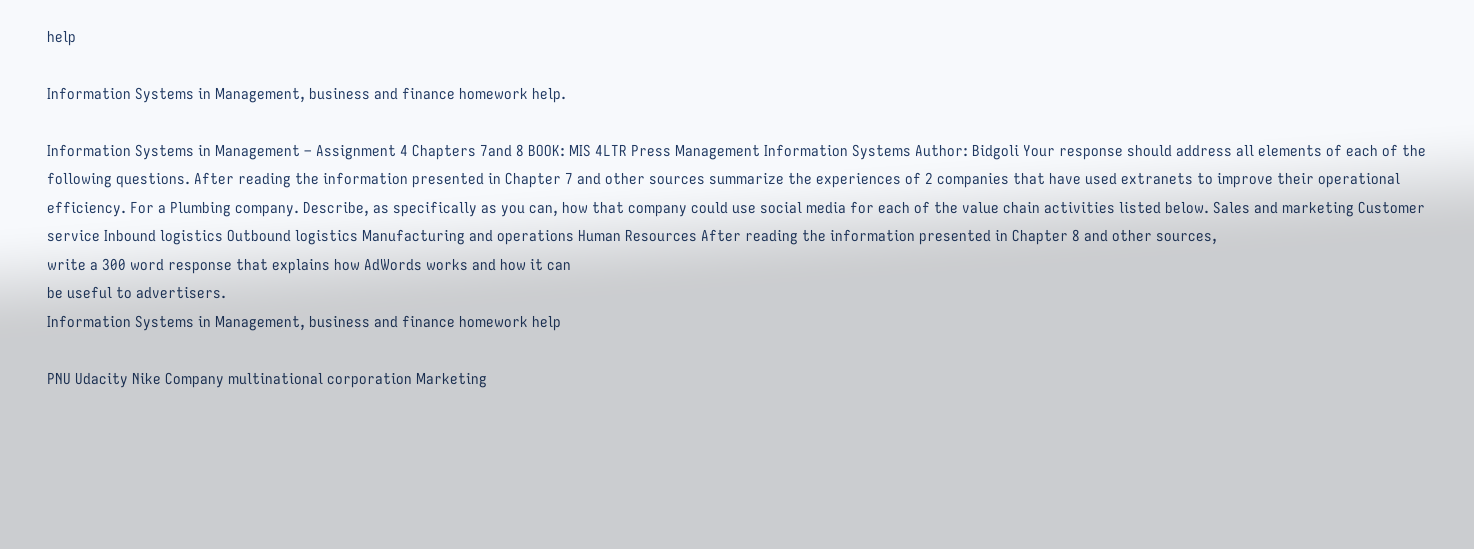help

Information Systems in Management, business and finance homework help.

Information Systems in Management – Assignment 4 Chapters 7and 8 BOOK: MIS 4LTR Press Management Information Systems Author: Bidgoli Your response should address all elements of each of the following questions. After reading the information presented in Chapter 7 and other sources summarize the experiences of 2 companies that have used extranets to improve their operational efficiency. For a Plumbing company. Describe, as specifically as you can, how that company could use social media for each of the value chain activities listed below. Sales and marketing Customer service Inbound logistics Outbound logistics Manufacturing and operations Human Resources After reading the information presented in Chapter 8 and other sources,
write a 300 word response that explains how AdWords works and how it can
be useful to advertisers.
Information Systems in Management, business and finance homework help

PNU Udacity Nike Company multinational corporation Marketing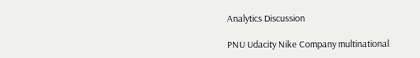Analytics Discussion

PNU Udacity Nike Company multinational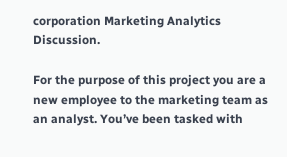corporation Marketing Analytics Discussion.

For the purpose of this project you are a new employee to the marketing team as an analyst. You’ve been tasked with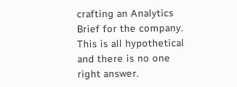crafting an Analytics Brief for the company. This is all hypothetical and there is no one right answer.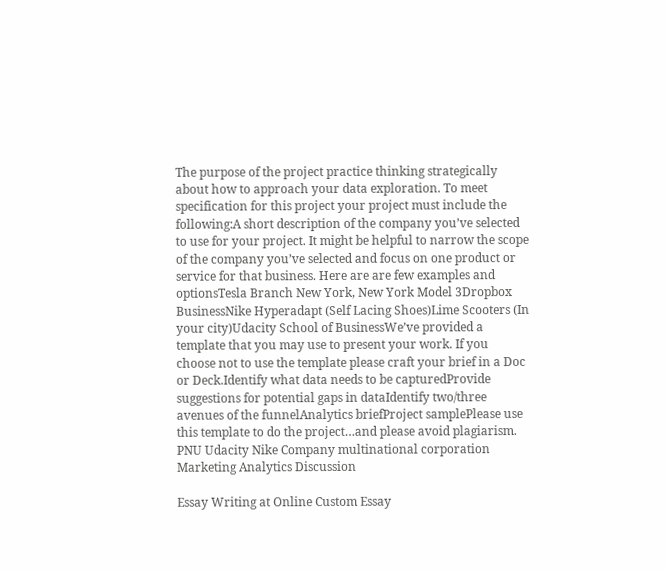The purpose of the project practice thinking strategically about how to approach your data exploration. To meet specification for this project your project must include the following:A short description of the company you’ve selected to use for your project. It might be helpful to narrow the scope of the company you’ve selected and focus on one product or service for that business. Here are are few examples and optionsTesla Branch New York, New York Model 3Dropbox BusinessNike Hyperadapt (Self Lacing Shoes)Lime Scooters (In your city)Udacity School of BusinessWe’ve provided a template that you may use to present your work. If you choose not to use the template please craft your brief in a Doc or Deck.Identify what data needs to be capturedProvide suggestions for potential gaps in dataIdentify two/three avenues of the funnelAnalytics briefProject samplePlease use this template to do the project…and please avoid plagiarism.
PNU Udacity Nike Company multinational corporation Marketing Analytics Discussion

Essay Writing at Online Custom Essay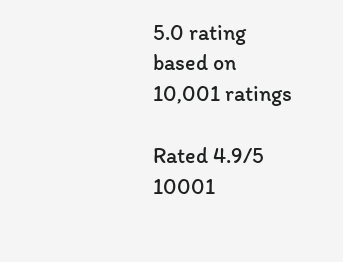5.0 rating based on 10,001 ratings

Rated 4.9/5
10001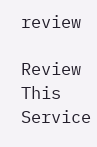review

Review This Service